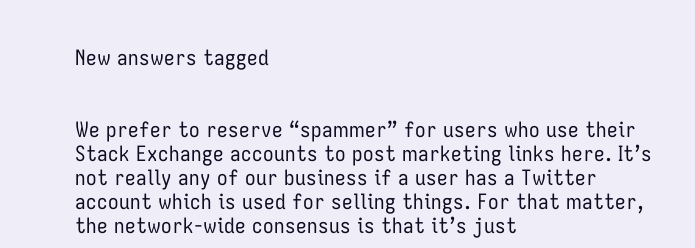New answers tagged


We prefer to reserve “spammer” for users who use their Stack Exchange accounts to post marketing links here. It’s not really any of our business if a user has a Twitter account which is used for selling things. For that matter, the network-wide consensus is that it’s just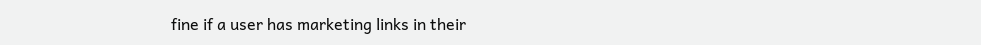fine if a user has marketing links in their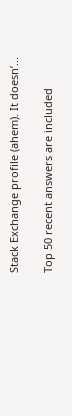Stack Exchange profile (ahem). It doesn’...

Top 50 recent answers are included